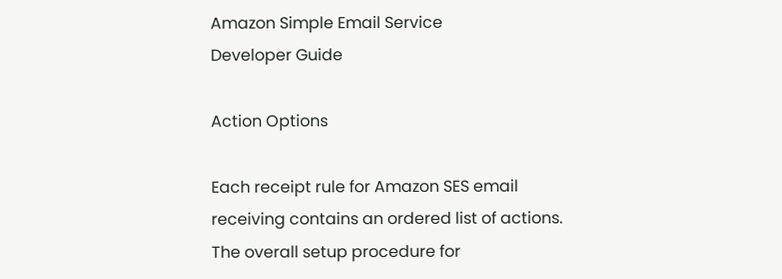Amazon Simple Email Service
Developer Guide

Action Options

Each receipt rule for Amazon SES email receiving contains an ordered list of actions. The overall setup procedure for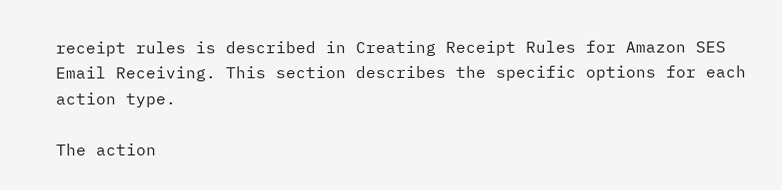receipt rules is described in Creating Receipt Rules for Amazon SES Email Receiving. This section describes the specific options for each action type.

The action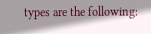types are the following: